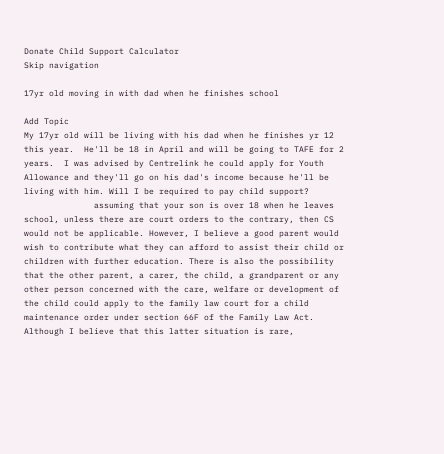Donate Child Support Calculator
Skip navigation

17yr old moving in with dad when he finishes school

Add Topic
My 17yr old will be living with his dad when he finishes yr 12 this year.  He'll be 18 in April and will be going to TAFE for 2 years.  I was advised by Centrelink he could apply for Youth Allowance and they'll go on his dad's income because he'll be living with him. Will I be required to pay child support?
              assuming that your son is over 18 when he leaves school, unless there are court orders to the contrary, then CS would not be applicable. However, I believe a good parent would wish to contribute what they can afford to assist their child or children with further education. There is also the possibility that the other parent, a carer, the child, a grandparent or any other person concerned with the care, welfare or development of the child could apply to the family law court for a child maintenance order under section 66F of the Family Law Act. Although I believe that this latter situation is rare,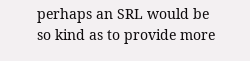perhaps an SRL would be so kind as to provide more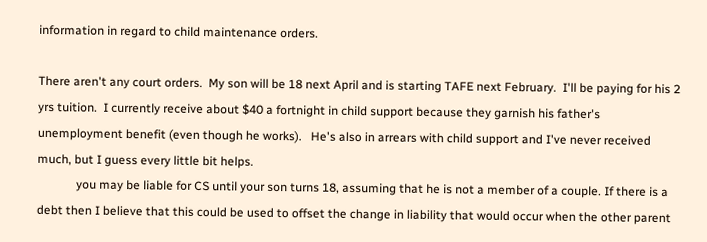information in regard to child maintenance orders.

There aren't any court orders.  My son will be 18 next April and is starting TAFE next February.  I'll be paying for his 2 yrs tuition.  I currently receive about $40 a fortnight in child support because they garnish his father's unemployment benefit (even though he works).   He's also in arrears with child support and I've never received much, but I guess every little bit helps.
             you may be liable for CS until your son turns 18, assuming that he is not a member of a couple. If there is a debt then I believe that this could be used to offset the change in liability that would occur when the other parent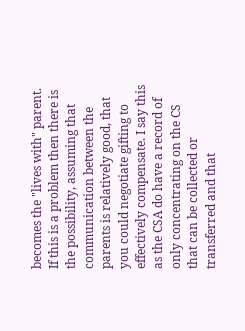becomes the "lives with" parent. If this is a problem then there is the possibility, assuming that communication between the parents is relatively good, that you could negotiate gifting to effectively compensate. I say this as the CSA do have a record of only concentrating on the CS that can be collected or transferred and that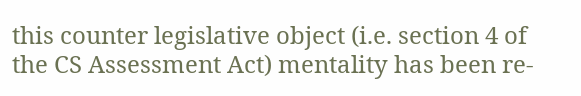this counter legislative object (i.e. section 4 of the CS Assessment Act) mentality has been re-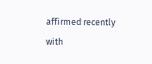affirmed recently with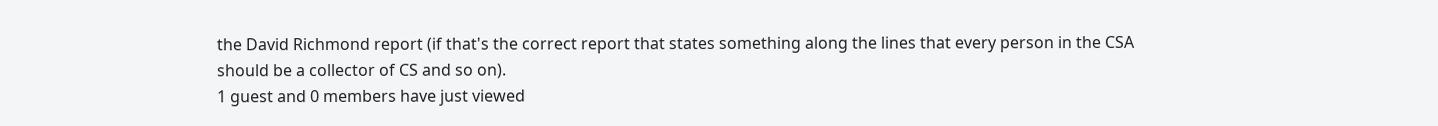the David Richmond report (if that's the correct report that states something along the lines that every person in the CSA should be a collector of CS and so on).
1 guest and 0 members have just viewed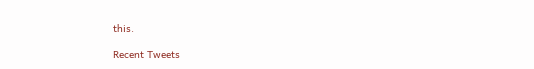this.

Recent Tweets